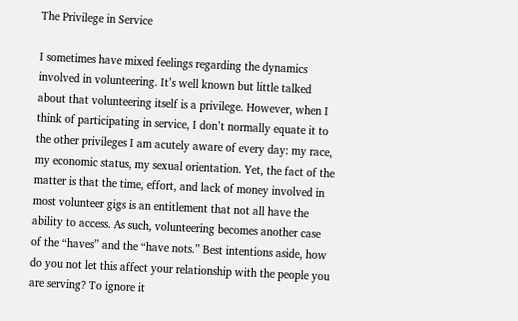The Privilege in Service

I sometimes have mixed feelings regarding the dynamics involved in volunteering. It’s well known but little talked about that volunteering itself is a privilege. However, when I think of participating in service, I don’t normally equate it to the other privileges I am acutely aware of every day: my race, my economic status, my sexual orientation. Yet, the fact of the matter is that the time, effort, and lack of money involved in most volunteer gigs is an entitlement that not all have the ability to access. As such, volunteering becomes another case of the “haves” and the “have nots.” Best intentions aside, how do you not let this affect your relationship with the people you are serving? To ignore it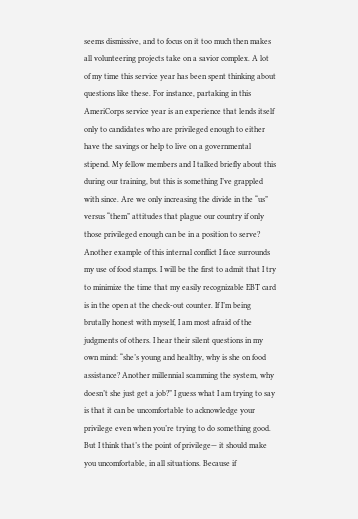seems dismissive, and to focus on it too much then makes all volunteering projects take on a savior complex. A lot of my time this service year has been spent thinking about questions like these. For instance, partaking in this AmeriCorps service year is an experience that lends itself only to candidates who are privileged enough to either have the savings or help to live on a governmental stipend. My fellow members and I talked briefly about this during our training, but this is something I’ve grappled with since. Are we only increasing the divide in the “us” versus “them” attitudes that plague our country if only those privileged enough can be in a position to serve? Another example of this internal conflict I face surrounds my use of food stamps. I will be the first to admit that I try to minimize the time that my easily recognizable EBT card is in the open at the check-out counter. If I’m being brutally honest with myself, I am most afraid of the judgments of others. I hear their silent questions in my own mind: “she’s young and healthy, why is she on food assistance? Another millennial scamming the system, why doesn’t she just get a job?” I guess what I am trying to say is that it can be uncomfortable to acknowledge your privilege even when you’re trying to do something good. But I think that’s the point of privilege— it should make you uncomfortable, in all situations. Because if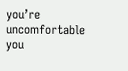you’re uncomfortable you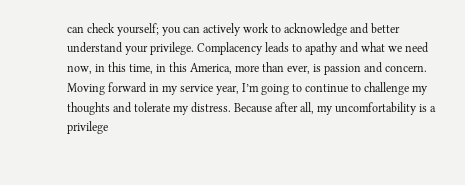can check yourself; you can actively work to acknowledge and better understand your privilege. Complacency leads to apathy and what we need now, in this time, in this America, more than ever, is passion and concern. Moving forward in my service year, I’m going to continue to challenge my thoughts and tolerate my distress. Because after all, my uncomfortability is a privilege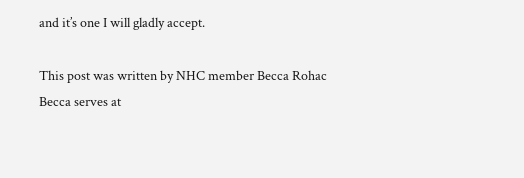and it’s one I will gladly accept.

This post was written by NHC member Becca Rohac
Becca serves at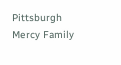Pittsburgh Mercy Family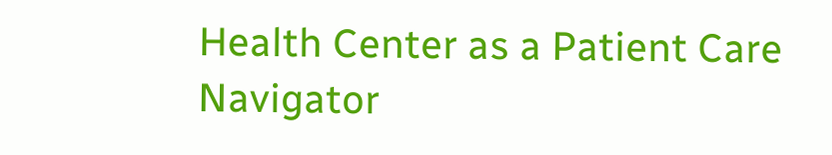Health Center as a Patient Care Navigator